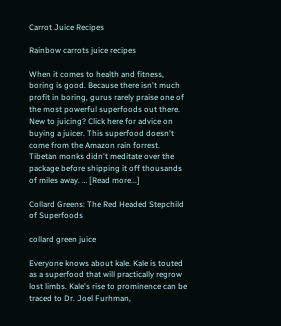Carrot Juice Recipes

Rainbow carrots juice recipes

When it comes to health and fitness, boring is good. Because there isn't much profit in boring, gurus rarely praise one of the most powerful superfoods out there. New to juicing? Click here for advice on buying a juicer. This superfood doesn't come from the Amazon rain forrest. Tibetan monks didn't meditate over the package before shipping it off thousands of miles away. … [Read more...]

Collard Greens: The Red Headed Stepchild of Superfoods

collard green juice

Everyone knows about kale. Kale is touted as a superfood that will practically regrow lost limbs. Kale's rise to prominence can be traced to Dr. Joel Furhman,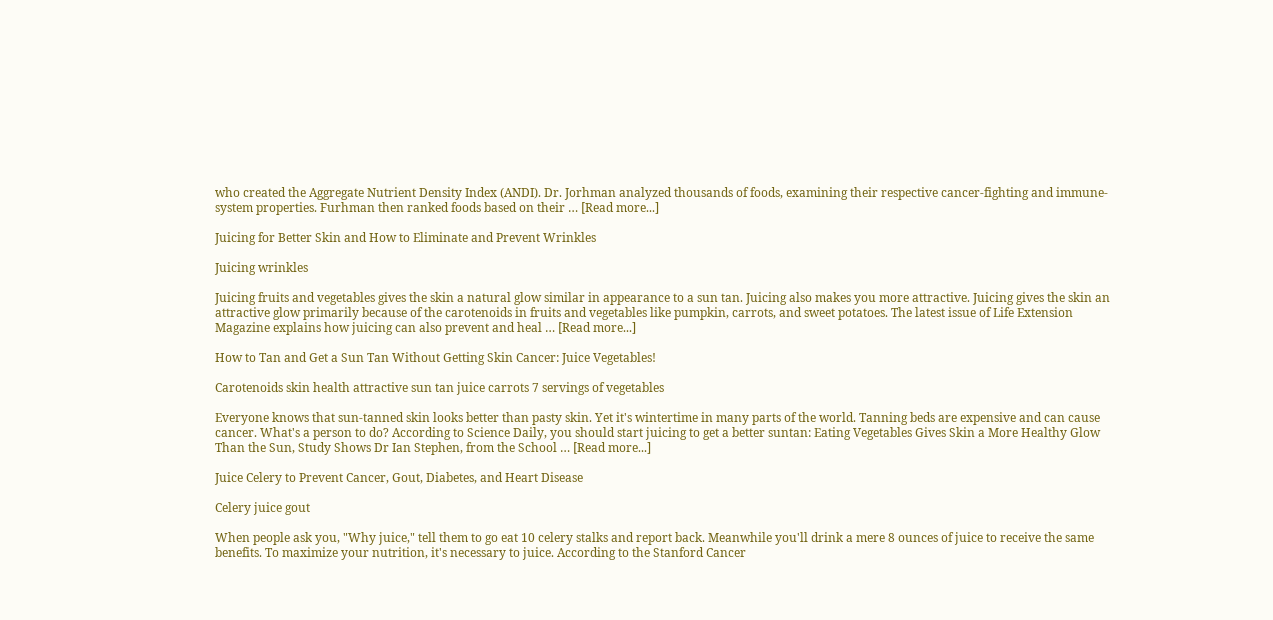who created the Aggregate Nutrient Density Index (ANDI). Dr. Jorhman analyzed thousands of foods, examining their respective cancer-fighting and immune-system properties. Furhman then ranked foods based on their … [Read more...]

Juicing for Better Skin and How to Eliminate and Prevent Wrinkles

Juicing wrinkles

Juicing fruits and vegetables gives the skin a natural glow similar in appearance to a sun tan. Juicing also makes you more attractive. Juicing gives the skin an attractive glow primarily because of the carotenoids in fruits and vegetables like pumpkin, carrots, and sweet potatoes. The latest issue of Life Extension Magazine explains how juicing can also prevent and heal … [Read more...]

How to Tan and Get a Sun Tan Without Getting Skin Cancer: Juice Vegetables!

Carotenoids skin health attractive sun tan juice carrots 7 servings of vegetables

Everyone knows that sun-tanned skin looks better than pasty skin. Yet it's wintertime in many parts of the world. Tanning beds are expensive and can cause cancer. What's a person to do? According to Science Daily, you should start juicing to get a better suntan: Eating Vegetables Gives Skin a More Healthy Glow Than the Sun, Study Shows Dr Ian Stephen, from the School … [Read more...]

Juice Celery to Prevent Cancer, Gout, Diabetes, and Heart Disease

Celery juice gout

When people ask you, "Why juice," tell them to go eat 10 celery stalks and report back. Meanwhile you'll drink a mere 8 ounces of juice to receive the same benefits. To maximize your nutrition, it's necessary to juice. According to the Stanford Cancer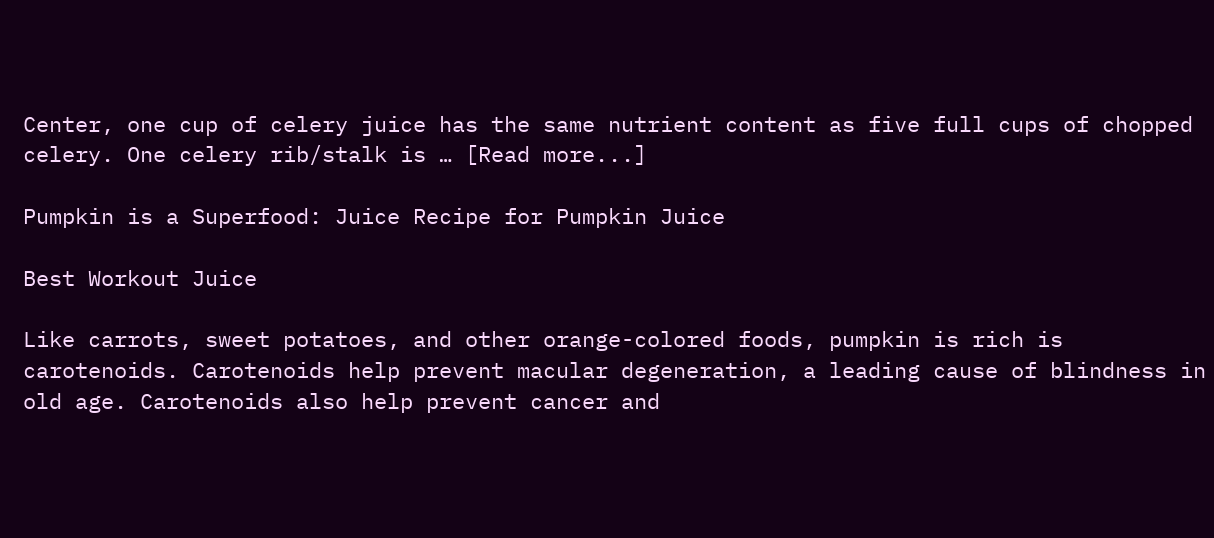Center, one cup of celery juice has the same nutrient content as five full cups of chopped celery. One celery rib/stalk is … [Read more...]

Pumpkin is a Superfood: Juice Recipe for Pumpkin Juice

Best Workout Juice

Like carrots, sweet potatoes, and other orange-colored foods, pumpkin is rich is carotenoids. Carotenoids help prevent macular degeneration, a leading cause of blindness in old age. Carotenoids also help prevent cancer and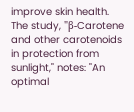improve skin health. The study, "β-Carotene and other carotenoids in protection from sunlight," notes: "An optimal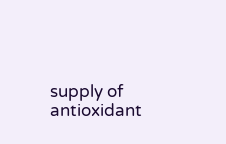supply of antioxidant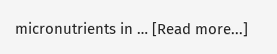micronutrients in … [Read more...]